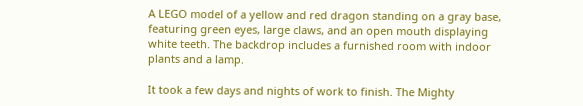A LEGO model of a yellow and red dragon standing on a gray base, featuring green eyes, large claws, and an open mouth displaying white teeth. The backdrop includes a furnished room with indoor plants and a lamp.

It took a few days and nights of work to finish. The Mighty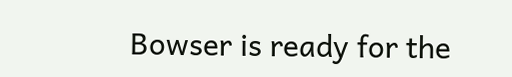Bowser is ready for the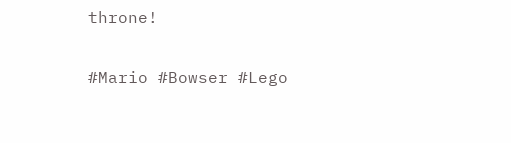throne!

#Mario #Bowser #Lego